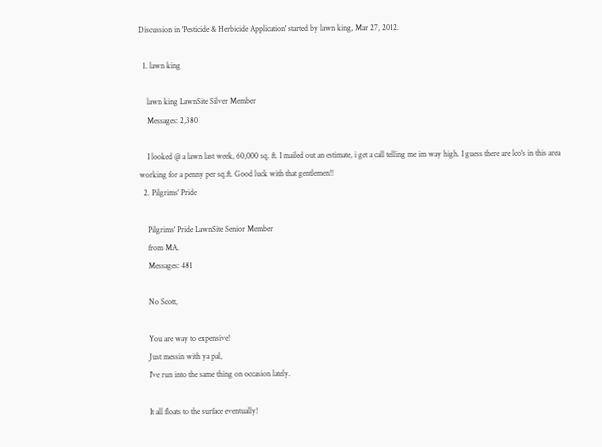Discussion in 'Pesticide & Herbicide Application' started by lawn king, Mar 27, 2012.

  1. lawn king

    lawn king LawnSite Silver Member
    Messages: 2,380

    I looked @ a lawn last week, 60,000 sq. ft. I mailed out an estimate, i get a call telling me im way high. I guess there are lco's in this area working for a penny per sq.ft. Good luck with that gentlemen!!
  2. Pilgrims' Pride

    Pilgrims' Pride LawnSite Senior Member
    from MA.
    Messages: 481

    No Scott,

    You are way to expensive!
    Just messin with ya pal,
    I've run into the same thing on occasion lately.

    It all floats to the surface eventually!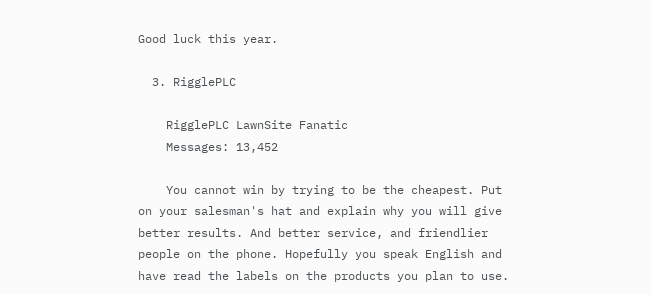Good luck this year.

  3. RigglePLC

    RigglePLC LawnSite Fanatic
    Messages: 13,452

    You cannot win by trying to be the cheapest. Put on your salesman's hat and explain why you will give better results. And better service, and friendlier people on the phone. Hopefully you speak English and have read the labels on the products you plan to use.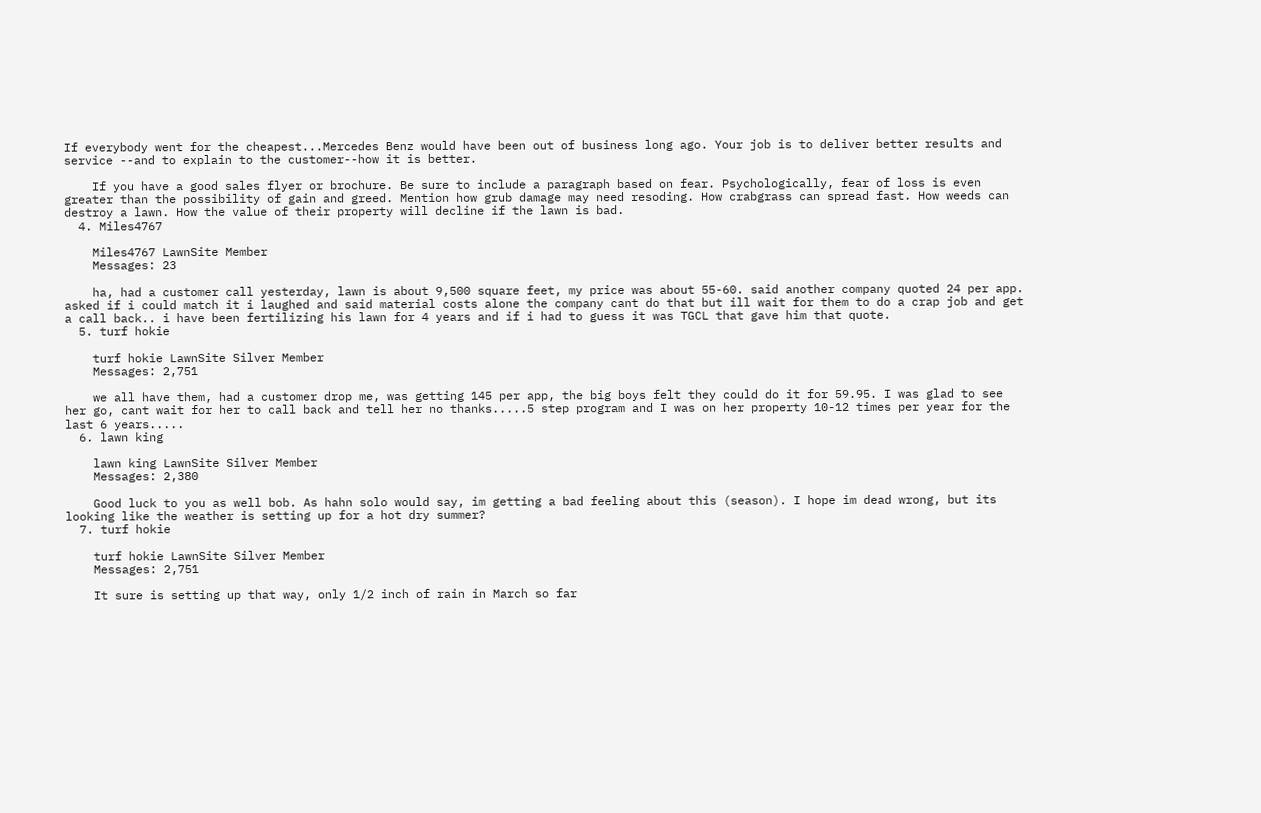If everybody went for the cheapest...Mercedes Benz would have been out of business long ago. Your job is to deliver better results and service --and to explain to the customer--how it is better.

    If you have a good sales flyer or brochure. Be sure to include a paragraph based on fear. Psychologically, fear of loss is even greater than the possibility of gain and greed. Mention how grub damage may need resoding. How crabgrass can spread fast. How weeds can destroy a lawn. How the value of their property will decline if the lawn is bad.
  4. Miles4767

    Miles4767 LawnSite Member
    Messages: 23

    ha, had a customer call yesterday, lawn is about 9,500 square feet, my price was about 55-60. said another company quoted 24 per app. asked if i could match it i laughed and said material costs alone the company cant do that but ill wait for them to do a crap job and get a call back.. i have been fertilizing his lawn for 4 years and if i had to guess it was TGCL that gave him that quote.
  5. turf hokie

    turf hokie LawnSite Silver Member
    Messages: 2,751

    we all have them, had a customer drop me, was getting 145 per app, the big boys felt they could do it for 59.95. I was glad to see her go, cant wait for her to call back and tell her no thanks.....5 step program and I was on her property 10-12 times per year for the last 6 years.....
  6. lawn king

    lawn king LawnSite Silver Member
    Messages: 2,380

    Good luck to you as well bob. As hahn solo would say, im getting a bad feeling about this (season). I hope im dead wrong, but its looking like the weather is setting up for a hot dry summer?
  7. turf hokie

    turf hokie LawnSite Silver Member
    Messages: 2,751

    It sure is setting up that way, only 1/2 inch of rain in March so far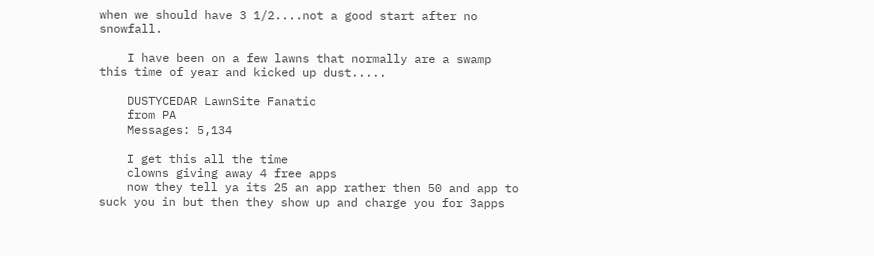when we should have 3 1/2....not a good start after no snowfall.

    I have been on a few lawns that normally are a swamp this time of year and kicked up dust.....

    DUSTYCEDAR LawnSite Fanatic
    from PA
    Messages: 5,134

    I get this all the time
    clowns giving away 4 free apps
    now they tell ya its 25 an app rather then 50 and app to suck you in but then they show up and charge you for 3apps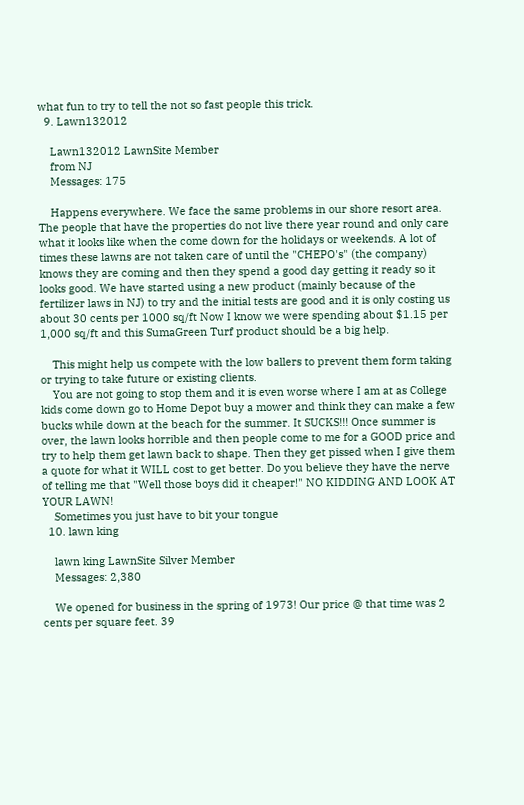what fun to try to tell the not so fast people this trick.
  9. Lawn132012

    Lawn132012 LawnSite Member
    from NJ
    Messages: 175

    Happens everywhere. We face the same problems in our shore resort area. The people that have the properties do not live there year round and only care what it looks like when the come down for the holidays or weekends. A lot of times these lawns are not taken care of until the "CHEPO's" (the company) knows they are coming and then they spend a good day getting it ready so it looks good. We have started using a new product (mainly because of the fertilizer laws in NJ) to try and the initial tests are good and it is only costing us about 30 cents per 1000 sq/ft Now I know we were spending about $1.15 per 1,000 sq/ft and this SumaGreen Turf product should be a big help.

    This might help us compete with the low ballers to prevent them form taking or trying to take future or existing clients.
    You are not going to stop them and it is even worse where I am at as College kids come down go to Home Depot buy a mower and think they can make a few bucks while down at the beach for the summer. It SUCKS!!! Once summer is over, the lawn looks horrible and then people come to me for a GOOD price and try to help them get lawn back to shape. Then they get pissed when I give them a quote for what it WILL cost to get better. Do you believe they have the nerve of telling me that "Well those boys did it cheaper!" NO KIDDING AND LOOK AT YOUR LAWN!
    Sometimes you just have to bit your tongue
  10. lawn king

    lawn king LawnSite Silver Member
    Messages: 2,380

    We opened for business in the spring of 1973! Our price @ that time was 2 cents per square feet. 39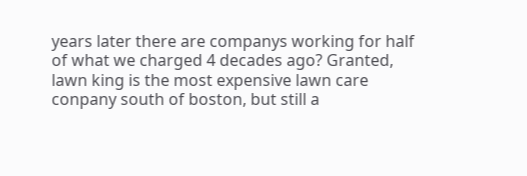years later there are companys working for half of what we charged 4 decades ago? Granted, lawn king is the most expensive lawn care conpany south of boston, but still a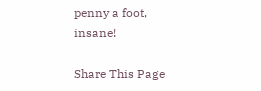penny a foot, insane!

Share This Page